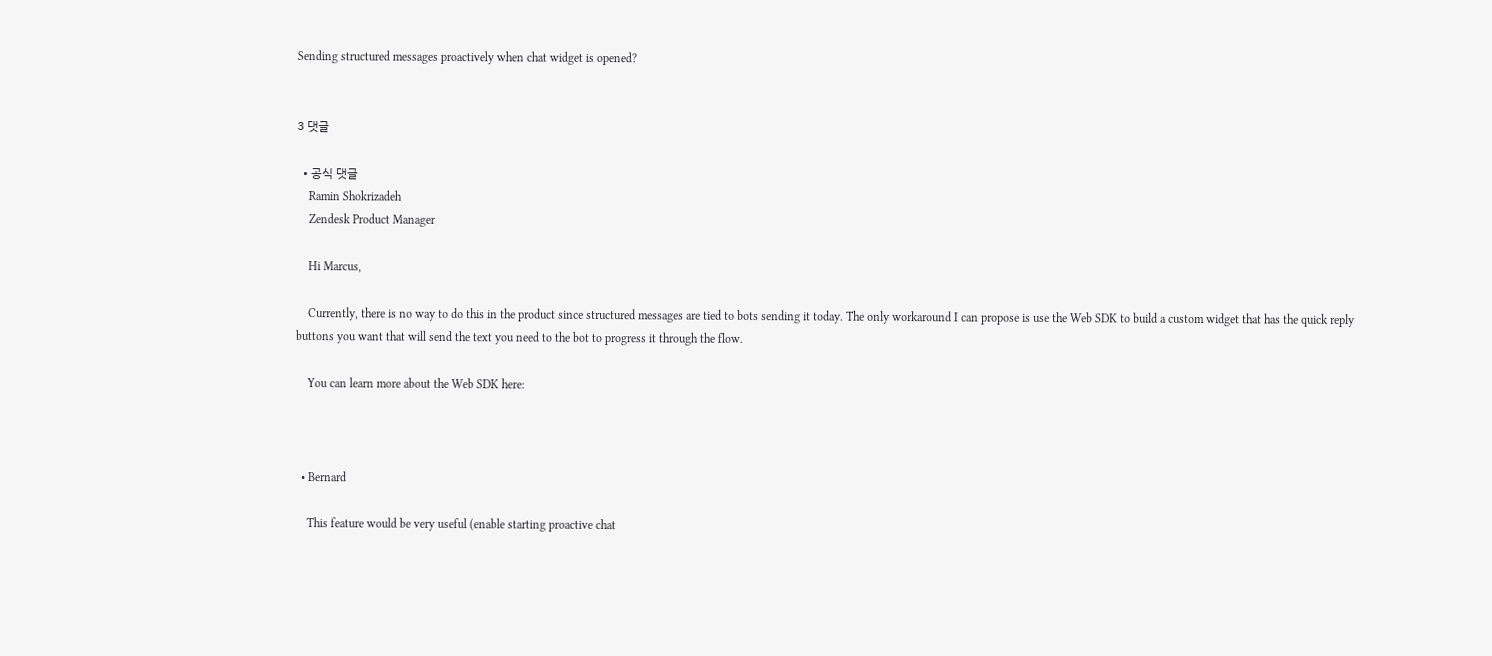Sending structured messages proactively when chat widget is opened?


3 댓글

  • 공식 댓글
    Ramin Shokrizadeh
    Zendesk Product Manager

    Hi Marcus,

    Currently, there is no way to do this in the product since structured messages are tied to bots sending it today. The only workaround I can propose is use the Web SDK to build a custom widget that has the quick reply buttons you want that will send the text you need to the bot to progress it through the flow.

    You can learn more about the Web SDK here:



  • Bernard

    This feature would be very useful (enable starting proactive chat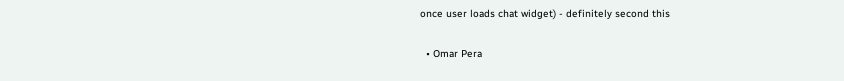once user loads chat widget) - definitely second this

  • Omar Pera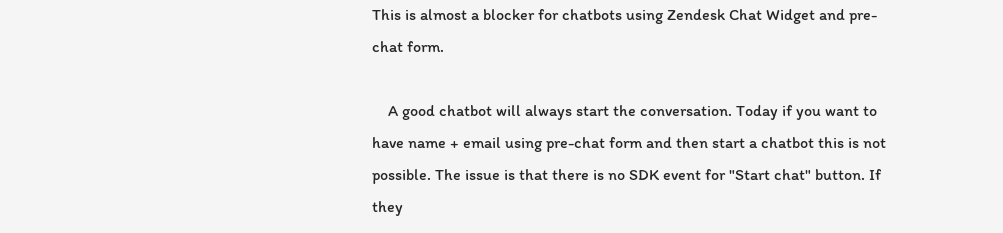This is almost a blocker for chatbots using Zendesk Chat Widget and pre-chat form.

    A good chatbot will always start the conversation. Today if you want to have name + email using pre-chat form and then start a chatbot this is not possible. The issue is that there is no SDK event for "Start chat" button. If they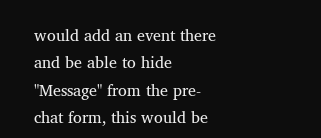would add an event there and be able to hide "Message" from the pre-chat form, this would be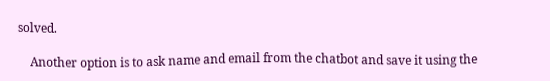solved.

    Another option is to ask name and email from the chatbot and save it using the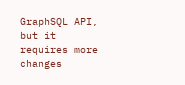GraphSQL API, but it requires more changes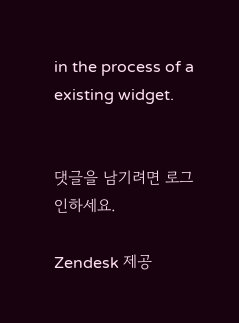in the process of a existing widget.


댓글을 남기려면 로그인하세요.

Zendesk 제공